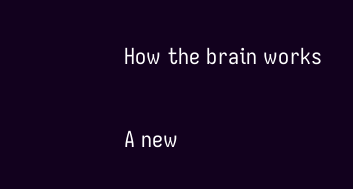How the brain works

A new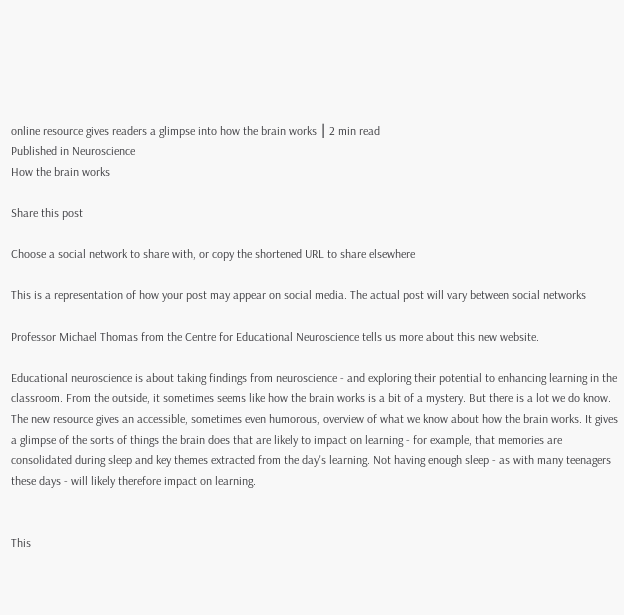online resource gives readers a glimpse into how the brain works ⎮ 2 min read
Published in Neuroscience
How the brain works

Share this post

Choose a social network to share with, or copy the shortened URL to share elsewhere

This is a representation of how your post may appear on social media. The actual post will vary between social networks

Professor Michael Thomas from the Centre for Educational Neuroscience tells us more about this new website.

Educational neuroscience is about taking findings from neuroscience - and exploring their potential to enhancing learning in the classroom. From the outside, it sometimes seems like how the brain works is a bit of a mystery. But there is a lot we do know. The new resource gives an accessible, sometimes even humorous, overview of what we know about how the brain works. It gives a glimpse of the sorts of things the brain does that are likely to impact on learning - for example, that memories are consolidated during sleep and key themes extracted from the day's learning. Not having enough sleep - as with many teenagers these days - will likely therefore impact on learning.


This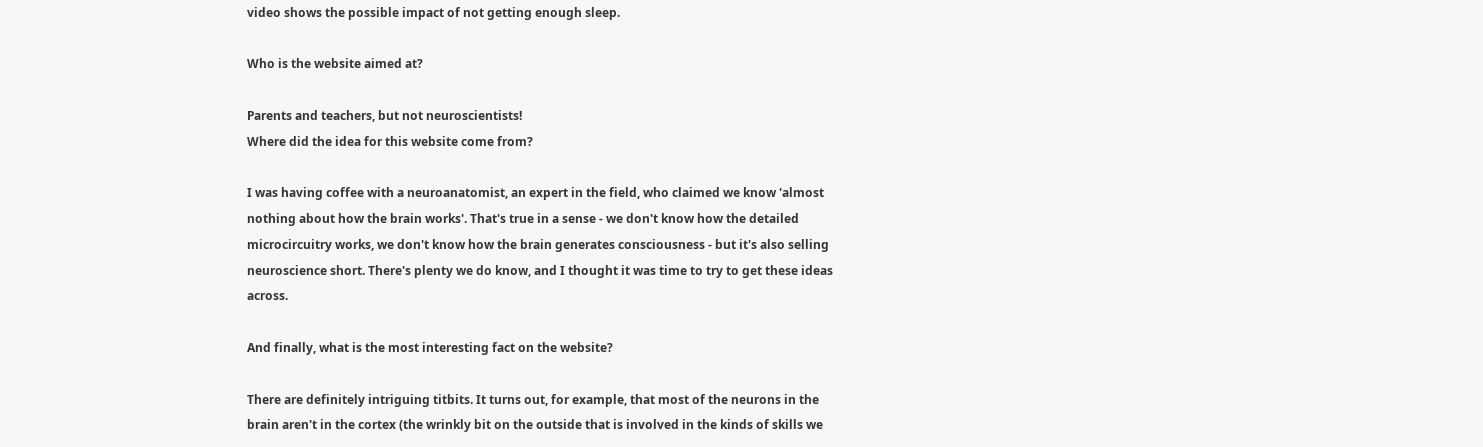video shows the possible impact of not getting enough sleep.

Who is the website aimed at?

Parents and teachers, but not neuroscientists!
Where did the idea for this website come from?

I was having coffee with a neuroanatomist, an expert in the field, who claimed we know 'almost nothing about how the brain works'. That's true in a sense - we don't know how the detailed microcircuitry works, we don't know how the brain generates consciousness - but it's also selling neuroscience short. There's plenty we do know, and I thought it was time to try to get these ideas across.

And finally, what is the most interesting fact on the website?

There are definitely intriguing titbits. It turns out, for example, that most of the neurons in the brain aren't in the cortex (the wrinkly bit on the outside that is involved in the kinds of skills we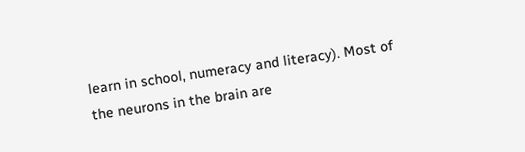learn in school, numeracy and literacy). Most of the neurons in the brain are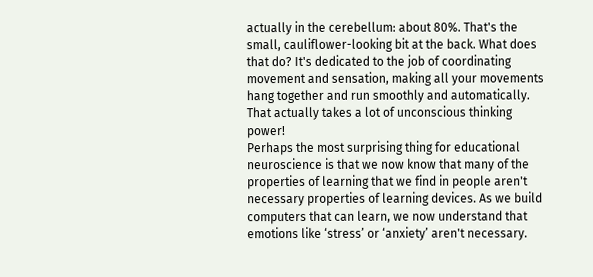actually in the cerebellum: about 80%. That's the small, cauliflower-looking bit at the back. What does that do? It's dedicated to the job of coordinating movement and sensation, making all your movements hang together and run smoothly and automatically. That actually takes a lot of unconscious thinking power!
Perhaps the most surprising thing for educational neuroscience is that we now know that many of the properties of learning that we find in people aren't necessary properties of learning devices. As we build computers that can learn, we now understand that emotions like ‘stress’ or ‘anxiety’ aren't necessary.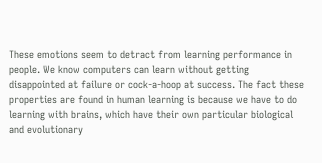These emotions seem to detract from learning performance in people. We know computers can learn without getting disappointed at failure or cock-a-hoop at success. The fact these properties are found in human learning is because we have to do learning with brains, which have their own particular biological and evolutionary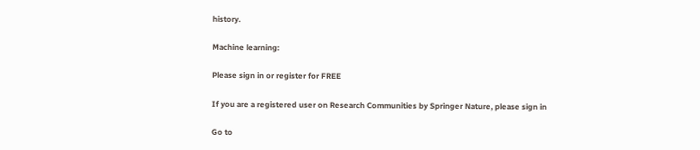history.

Machine learning:

Please sign in or register for FREE

If you are a registered user on Research Communities by Springer Nature, please sign in

Go to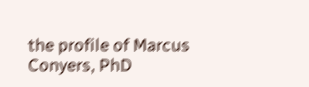the profile of Marcus Conyers, PhD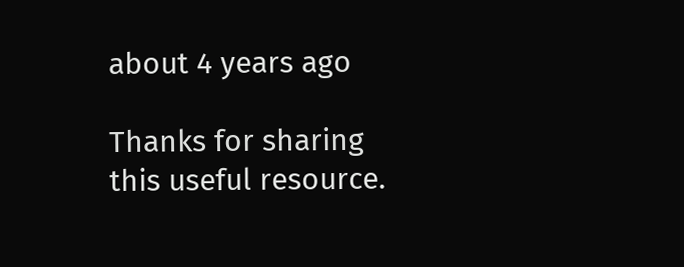about 4 years ago

Thanks for sharing this useful resource.